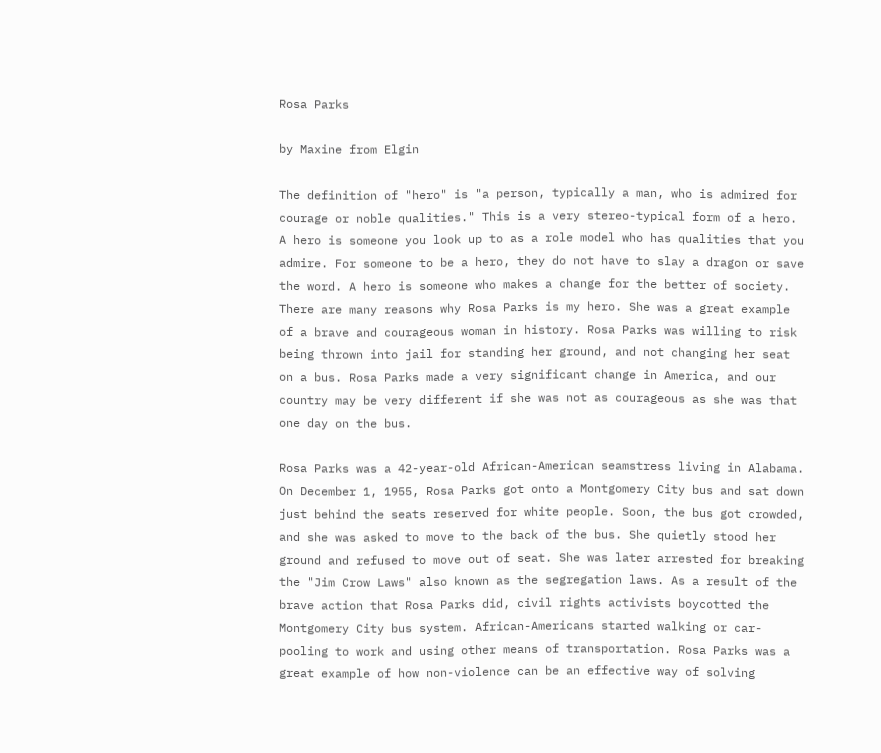Rosa Parks

by Maxine from Elgin

The definition of "hero" is "a person, typically a man, who is admired for courage or noble qualities." This is a very stereo-typical form of a hero. A hero is someone you look up to as a role model who has qualities that you admire. For someone to be a hero, they do not have to slay a dragon or save the word. A hero is someone who makes a change for the better of society. There are many reasons why Rosa Parks is my hero. She was a great example of a brave and courageous woman in history. Rosa Parks was willing to risk being thrown into jail for standing her ground, and not changing her seat on a bus. Rosa Parks made a very significant change in America, and our country may be very different if she was not as courageous as she was that one day on the bus.

Rosa Parks was a 42-year-old African-American seamstress living in Alabama. On December 1, 1955, Rosa Parks got onto a Montgomery City bus and sat down just behind the seats reserved for white people. Soon, the bus got crowded, and she was asked to move to the back of the bus. She quietly stood her ground and refused to move out of seat. She was later arrested for breaking the "Jim Crow Laws" also known as the segregation laws. As a result of the brave action that Rosa Parks did, civil rights activists boycotted the Montgomery City bus system. African-Americans started walking or car-pooling to work and using other means of transportation. Rosa Parks was a great example of how non-violence can be an effective way of solving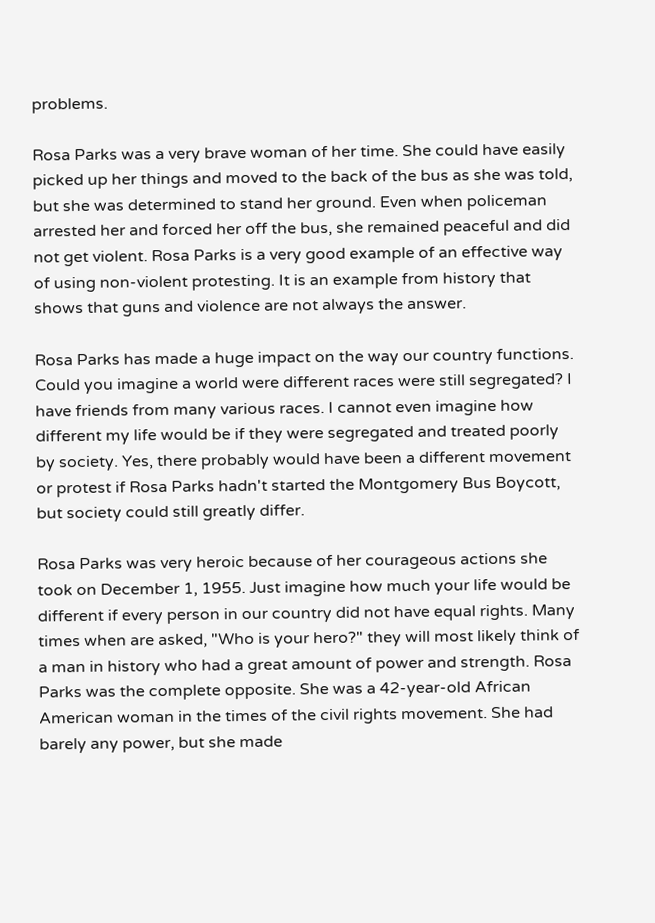problems.

Rosa Parks was a very brave woman of her time. She could have easily picked up her things and moved to the back of the bus as she was told, but she was determined to stand her ground. Even when policeman arrested her and forced her off the bus, she remained peaceful and did not get violent. Rosa Parks is a very good example of an effective way of using non-violent protesting. It is an example from history that shows that guns and violence are not always the answer.

Rosa Parks has made a huge impact on the way our country functions. Could you imagine a world were different races were still segregated? I have friends from many various races. I cannot even imagine how different my life would be if they were segregated and treated poorly by society. Yes, there probably would have been a different movement or protest if Rosa Parks hadn't started the Montgomery Bus Boycott, but society could still greatly differ.

Rosa Parks was very heroic because of her courageous actions she took on December 1, 1955. Just imagine how much your life would be different if every person in our country did not have equal rights. Many times when are asked, "Who is your hero?" they will most likely think of a man in history who had a great amount of power and strength. Rosa Parks was the complete opposite. She was a 42-year-old African American woman in the times of the civil rights movement. She had barely any power, but she made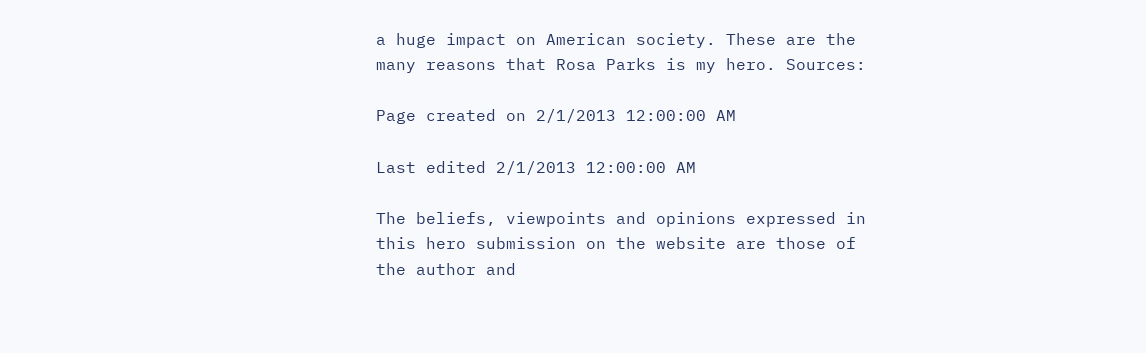a huge impact on American society. These are the many reasons that Rosa Parks is my hero. Sources:

Page created on 2/1/2013 12:00:00 AM

Last edited 2/1/2013 12:00:00 AM

The beliefs, viewpoints and opinions expressed in this hero submission on the website are those of the author and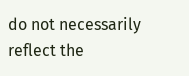do not necessarily reflect the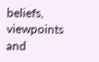beliefs, viewpoints and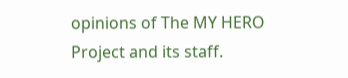opinions of The MY HERO Project and its staff.